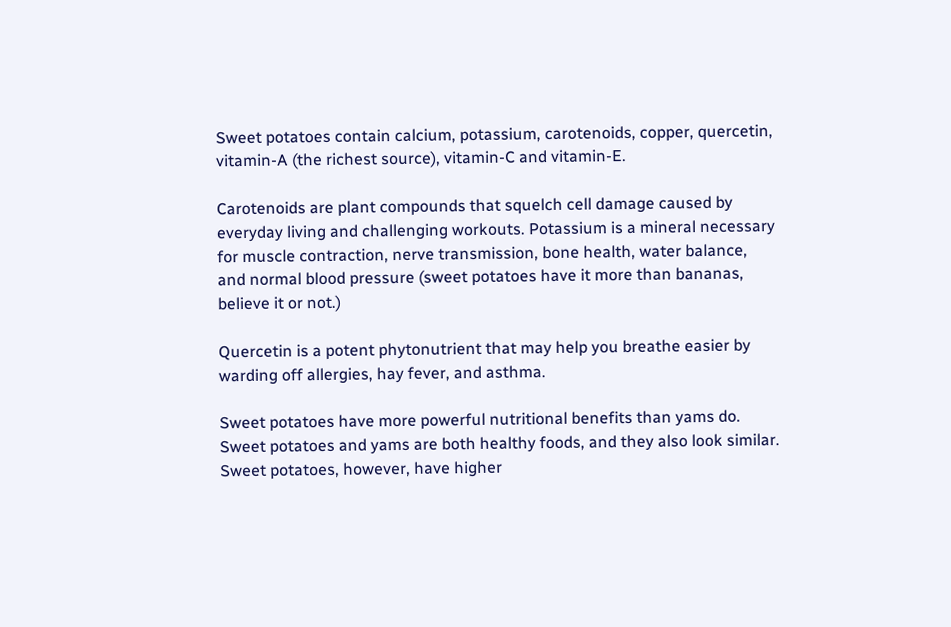Sweet potatoes contain calcium, potassium, carotenoids, copper, quercetin, vitamin-A (the richest source), vitamin-C and vitamin-E.

Carotenoids are plant compounds that squelch cell damage caused by everyday living and challenging workouts. Potassium is a mineral necessary for muscle contraction, nerve transmission, bone health, water balance, and normal blood pressure (sweet potatoes have it more than bananas, believe it or not.)

Quercetin is a potent phytonutrient that may help you breathe easier by warding off allergies, hay fever, and asthma.

Sweet potatoes have more powerful nutritional benefits than yams do. Sweet potatoes and yams are both healthy foods, and they also look similar. Sweet potatoes, however, have higher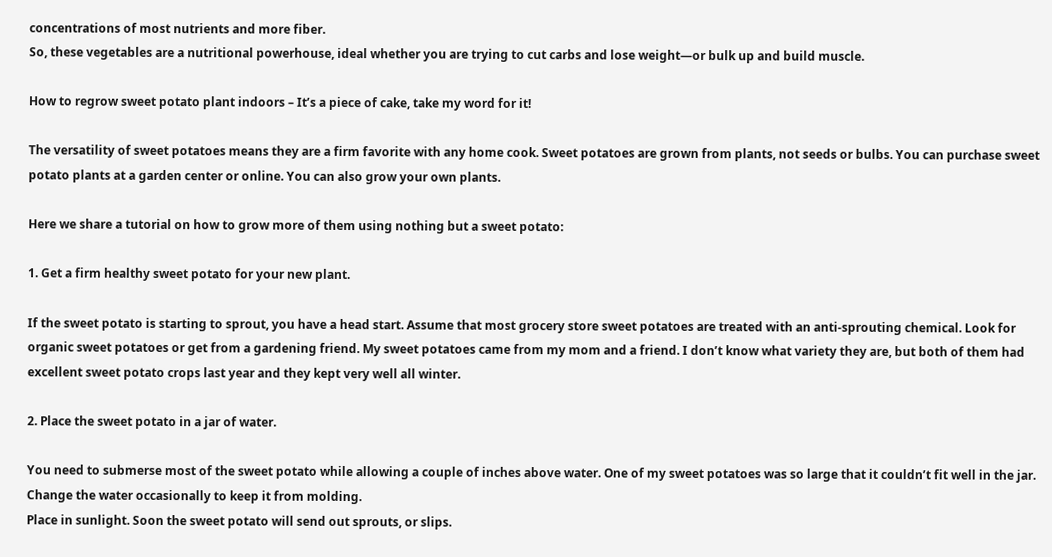concentrations of most nutrients and more fiber.
So, these vegetables are a nutritional powerhouse, ideal whether you are trying to cut carbs and lose weight—or bulk up and build muscle.

How to regrow sweet potato plant indoors – It’s a piece of cake, take my word for it!

The versatility of sweet potatoes means they are a firm favorite with any home cook. Sweet potatoes are grown from plants, not seeds or bulbs. You can purchase sweet potato plants at a garden center or online. You can also grow your own plants.

Here we share a tutorial on how to grow more of them using nothing but a sweet potato:

1. Get a firm healthy sweet potato for your new plant.

If the sweet potato is starting to sprout, you have a head start. Assume that most grocery store sweet potatoes are treated with an anti-sprouting chemical. Look for organic sweet potatoes or get from a gardening friend. My sweet potatoes came from my mom and a friend. I don’t know what variety they are, but both of them had excellent sweet potato crops last year and they kept very well all winter.

2. Place the sweet potato in a jar of water.

You need to submerse most of the sweet potato while allowing a couple of inches above water. One of my sweet potatoes was so large that it couldn’t fit well in the jar. Change the water occasionally to keep it from molding.
Place in sunlight. Soon the sweet potato will send out sprouts, or slips.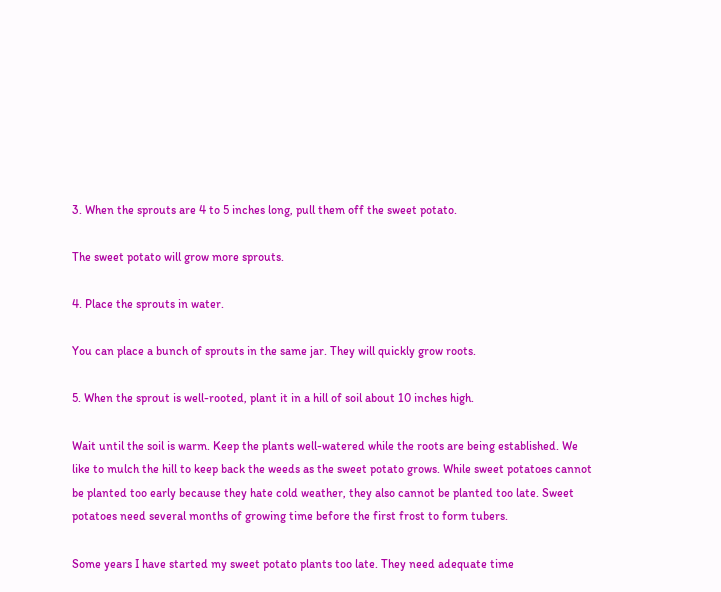3. When the sprouts are 4 to 5 inches long, pull them off the sweet potato.

The sweet potato will grow more sprouts.

4. Place the sprouts in water.

You can place a bunch of sprouts in the same jar. They will quickly grow roots.

5. When the sprout is well-rooted, plant it in a hill of soil about 10 inches high.

Wait until the soil is warm. Keep the plants well-watered while the roots are being established. We like to mulch the hill to keep back the weeds as the sweet potato grows. While sweet potatoes cannot be planted too early because they hate cold weather, they also cannot be planted too late. Sweet potatoes need several months of growing time before the first frost to form tubers.

Some years I have started my sweet potato plants too late. They need adequate time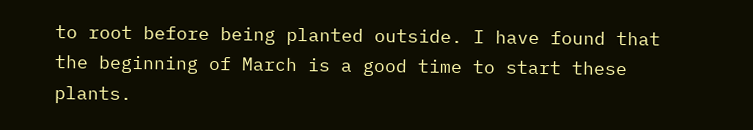to root before being planted outside. I have found that the beginning of March is a good time to start these plants.